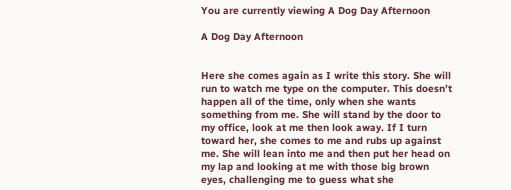You are currently viewing A Dog Day Afternoon

A Dog Day Afternoon


Here she comes again as I write this story. She will run to watch me type on the computer. This doesn’t happen all of the time, only when she wants something from me. She will stand by the door to my office, look at me then look away. If I turn toward her, she comes to me and rubs up against me. She will lean into me and then put her head on my lap and looking at me with those big brown eyes, challenging me to guess what she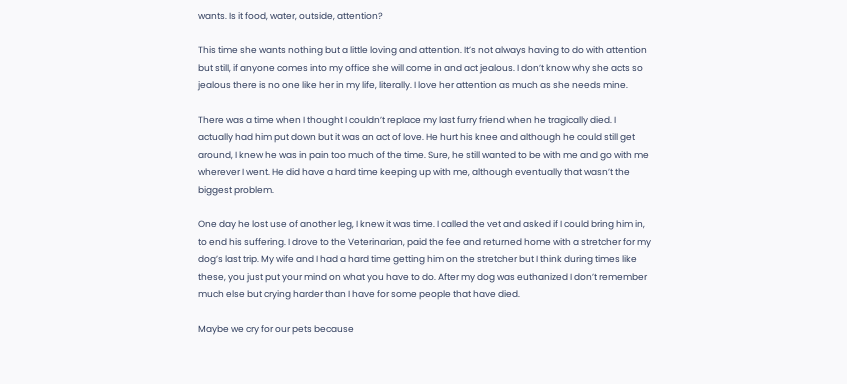wants. Is it food, water, outside, attention?

This time she wants nothing but a little loving and attention. It’s not always having to do with attention but still, if anyone comes into my office she will come in and act jealous. I don’t know why she acts so jealous there is no one like her in my life, literally. I love her attention as much as she needs mine.

There was a time when I thought I couldn’t replace my last furry friend when he tragically died. I actually had him put down but it was an act of love. He hurt his knee and although he could still get around, I knew he was in pain too much of the time. Sure, he still wanted to be with me and go with me wherever I went. He did have a hard time keeping up with me, although eventually that wasn’t the biggest problem.

One day he lost use of another leg, I knew it was time. I called the vet and asked if I could bring him in, to end his suffering. I drove to the Veterinarian, paid the fee and returned home with a stretcher for my dog’s last trip. My wife and I had a hard time getting him on the stretcher but I think during times like these, you just put your mind on what you have to do. After my dog was euthanized I don’t remember much else but crying harder than I have for some people that have died.

Maybe we cry for our pets because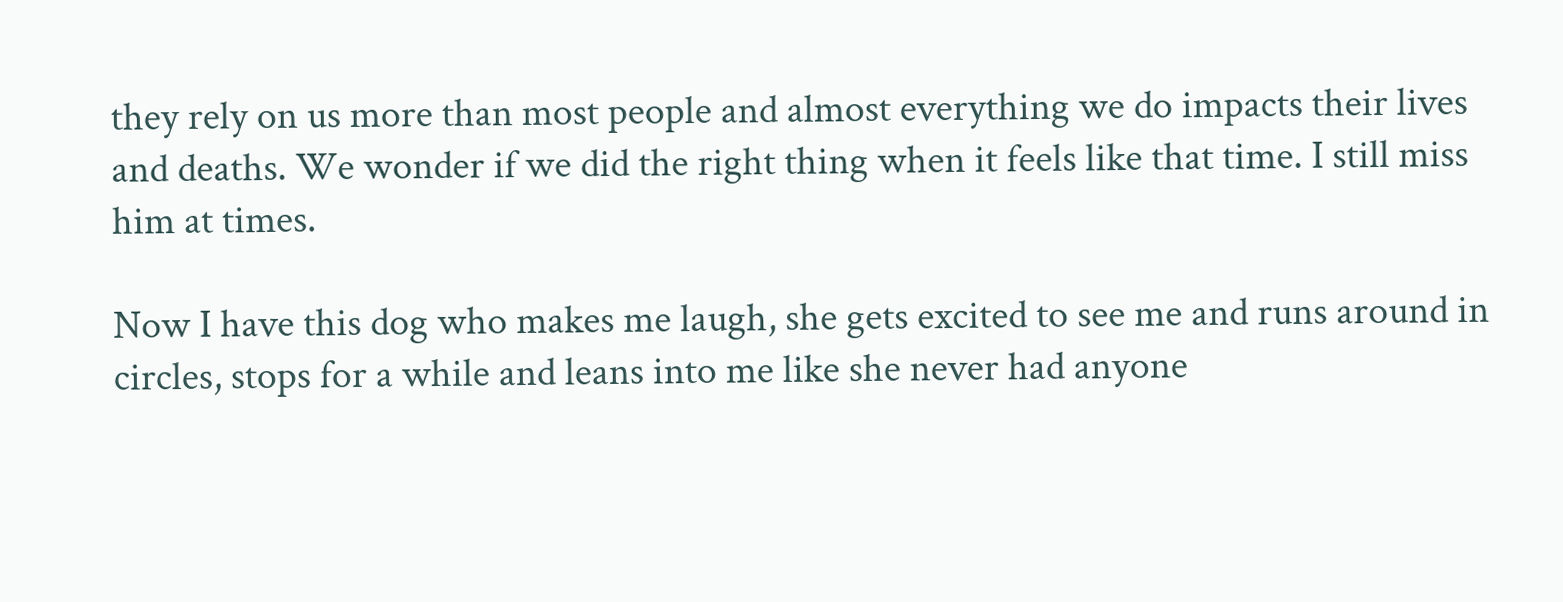they rely on us more than most people and almost everything we do impacts their lives and deaths. We wonder if we did the right thing when it feels like that time. I still miss him at times.

Now I have this dog who makes me laugh, she gets excited to see me and runs around in circles, stops for a while and leans into me like she never had anyone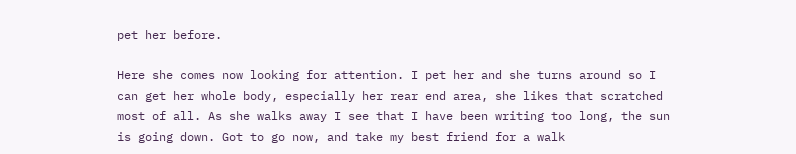pet her before.

Here she comes now looking for attention. I pet her and she turns around so I can get her whole body, especially her rear end area, she likes that scratched most of all. As she walks away I see that I have been writing too long, the sun is going down. Got to go now, and take my best friend for a walk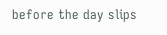before the day slips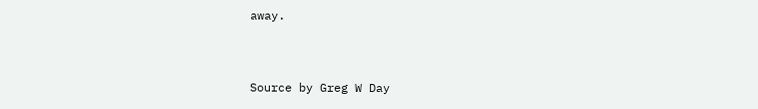away.


Source by Greg W Day